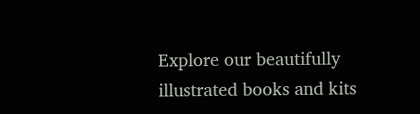Explore our beautifully illustrated books and kits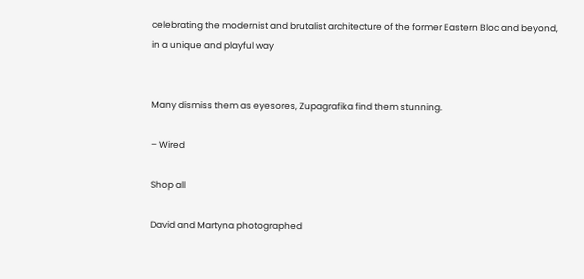celebrating the modernist and brutalist architecture of the former Eastern Bloc and beyond, in a unique and playful way


Many dismiss them as eyesores, Zupagrafika find them stunning.

– Wired

Shop all

David and Martyna photographed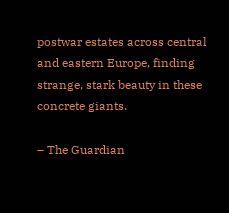postwar estates across central and eastern Europe, finding strange, stark beauty in these concrete giants.

– The Guardian